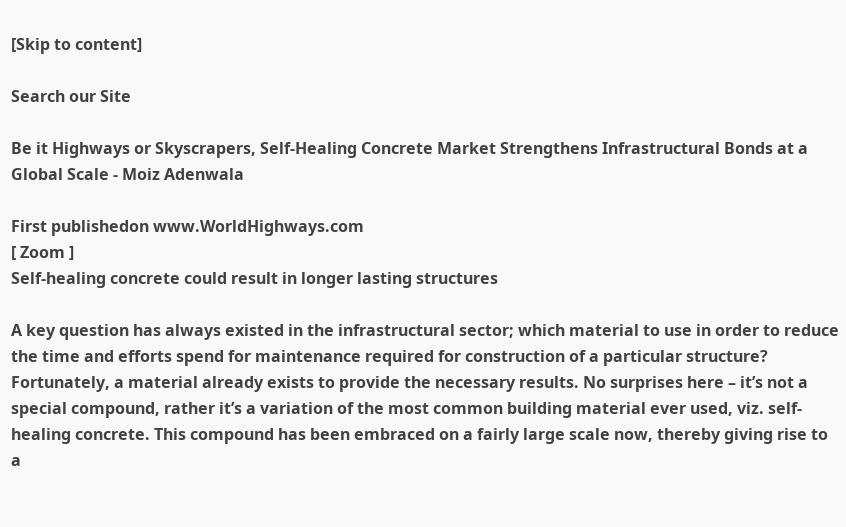[Skip to content]

Search our Site

Be it Highways or Skyscrapers, Self-Healing Concrete Market Strengthens Infrastructural Bonds at a Global Scale - Moiz Adenwala

First publishedon www.WorldHighways.com
[ Zoom ]
Self-healing concrete could result in longer lasting structures

A key question has always existed in the infrastructural sector; which material to use in order to reduce the time and efforts spend for maintenance required for construction of a particular structure? Fortunately, a material already exists to provide the necessary results. No surprises here – it’s not a special compound, rather it’s a variation of the most common building material ever used, viz. self-healing concrete. This compound has been embraced on a fairly large scale now, thereby giving rise to a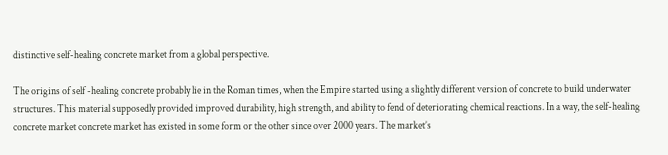distinctive self-healing concrete market from a global perspective.

The origins of self -healing concrete probably lie in the Roman times, when the Empire started using a slightly different version of concrete to build underwater structures. This material supposedly provided improved durability, high strength, and ability to fend of deteriorating chemical reactions. In a way, the self-healing concrete market concrete market has existed in some form or the other since over 2000 years. The market’s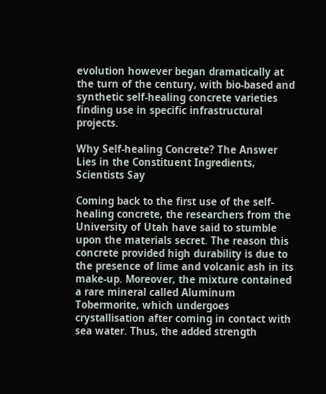evolution however began dramatically at the turn of the century, with bio-based and synthetic self-healing concrete varieties finding use in specific infrastructural projects.

Why Self-healing Concrete? The Answer Lies in the Constituent Ingredients, Scientists Say

Coming back to the first use of the self-healing concrete, the researchers from the University of Utah have said to stumble upon the materials secret. The reason this concrete provided high durability is due to the presence of lime and volcanic ash in its make-up. Moreover, the mixture contained a rare mineral called Aluminum Tobermorite, which undergoes crystallisation after coming in contact with sea water. Thus, the added strength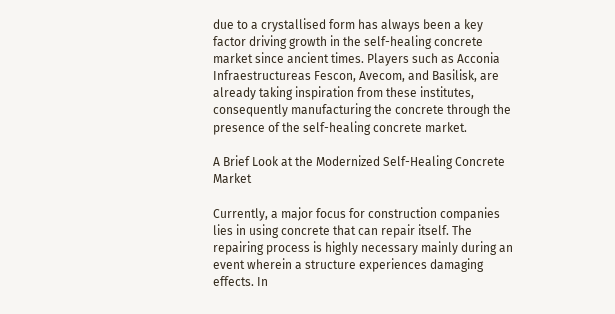due to a crystallised form has always been a key factor driving growth in the self-healing concrete market since ancient times. Players such as Acconia Infraestructureas Fescon, Avecom, and Basilisk, are already taking inspiration from these institutes, consequently manufacturing the concrete through the presence of the self-healing concrete market.

A Brief Look at the Modernized Self-Healing Concrete Market

Currently, a major focus for construction companies lies in using concrete that can repair itself. The repairing process is highly necessary mainly during an event wherein a structure experiences damaging effects. In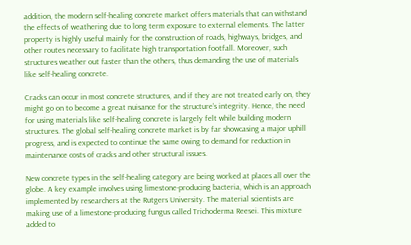addition, the modern self-healing concrete market offers materials that can withstand the effects of weathering due to long term exposure to external elements. The latter property is highly useful mainly for the construction of roads, highways, bridges, and other routes necessary to facilitate high transportation footfall. Moreover, such structures weather out faster than the others, thus demanding the use of materials like self-healing concrete.

Cracks can occur in most concrete structures, and if they are not treated early on, they might go on to become a great nuisance for the structure’s integrity. Hence, the need for using materials like self-healing concrete is largely felt while building modern structures. The global self-healing concrete market is by far showcasing a major uphill progress, and is expected to continue the same owing to demand for reduction in maintenance costs of cracks and other structural issues.

New concrete types in the self-healing category are being worked at places all over the globe. A key example involves using limestone-producing bacteria, which is an approach implemented by researchers at the Rutgers University. The material scientists are making use of a limestone-producing fungus called Trichoderma Reesei. This mixture added to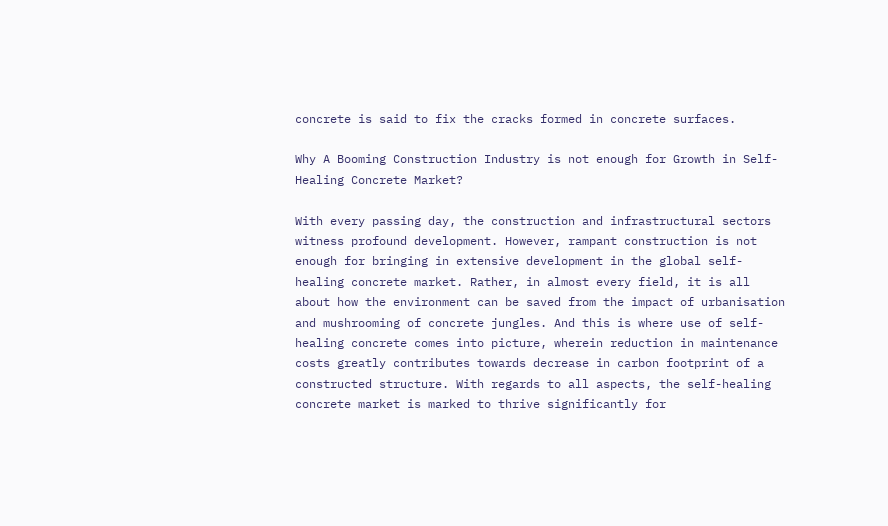concrete is said to fix the cracks formed in concrete surfaces.

Why A Booming Construction Industry is not enough for Growth in Self-Healing Concrete Market?

With every passing day, the construction and infrastructural sectors witness profound development. However, rampant construction is not enough for bringing in extensive development in the global self-healing concrete market. Rather, in almost every field, it is all about how the environment can be saved from the impact of urbanisation and mushrooming of concrete jungles. And this is where use of self-healing concrete comes into picture, wherein reduction in maintenance costs greatly contributes towards decrease in carbon footprint of a constructed structure. With regards to all aspects, the self-healing concrete market is marked to thrive significantly for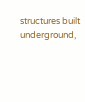structures built underground,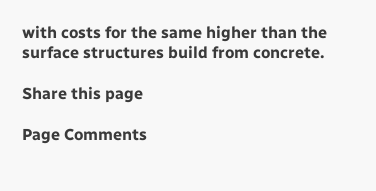with costs for the same higher than the surface structures build from concrete.

Share this page

Page Comments